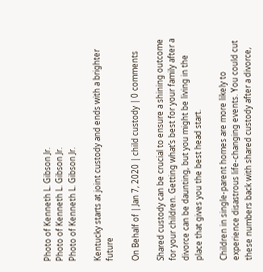Photo of Kenneth L. Gibson Jr.
Photo of Kenneth L. Gibson Jr.
Photo of Kenneth L. Gibson Jr.

Kentucky starts at joint custody and ends with a brighter future

On Behalf of | Jan 7, 2020 | child custody | 0 comments

Shared custody can be crucial to ensure a shining outcome for your children. Getting what’s best for your family after a divorce can be daunting, but you might be living in the place that gives you the best head start.

Children in single-parent homes are more likely to experience disastrous life-changing events. You could cut these numbers back with shared custody after a divorce,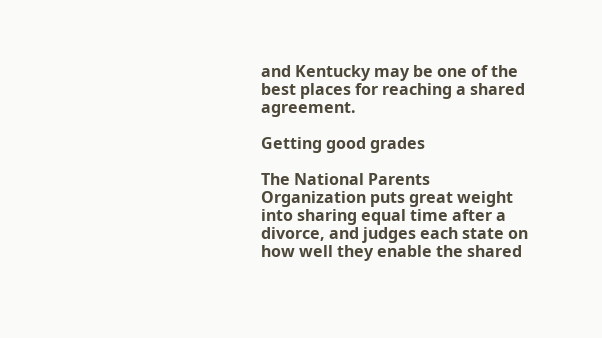and Kentucky may be one of the best places for reaching a shared agreement.

Getting good grades

The National Parents Organization puts great weight into sharing equal time after a divorce, and judges each state on how well they enable the shared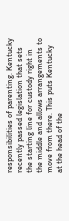responsibilities of parenting. Kentucky recently passed legislation that sets the starting line for custody right in the middle and allows arrangements to move from there. This puts Kentucky at the head of the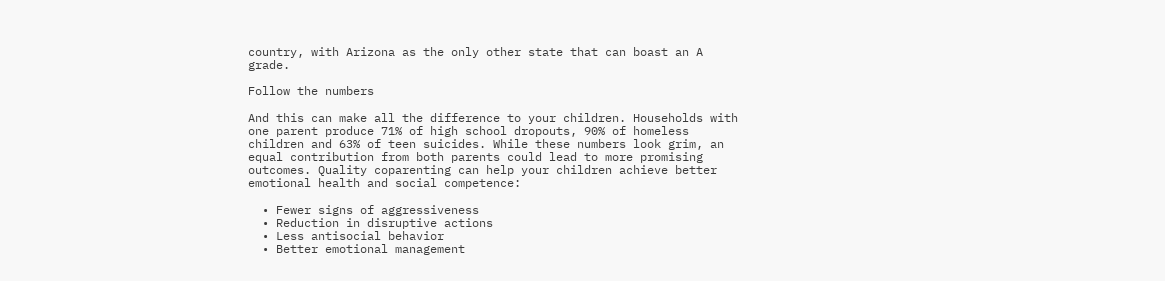country, with Arizona as the only other state that can boast an A grade.

Follow the numbers

And this can make all the difference to your children. Households with one parent produce 71% of high school dropouts, 90% of homeless children and 63% of teen suicides. While these numbers look grim, an equal contribution from both parents could lead to more promising outcomes. Quality coparenting can help your children achieve better emotional health and social competence:

  • Fewer signs of aggressiveness
  • Reduction in disruptive actions
  • Less antisocial behavior
  • Better emotional management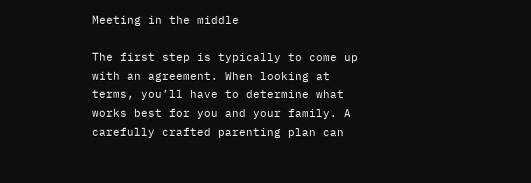Meeting in the middle

The first step is typically to come up with an agreement. When looking at terms, you’ll have to determine what works best for you and your family. A carefully crafted parenting plan can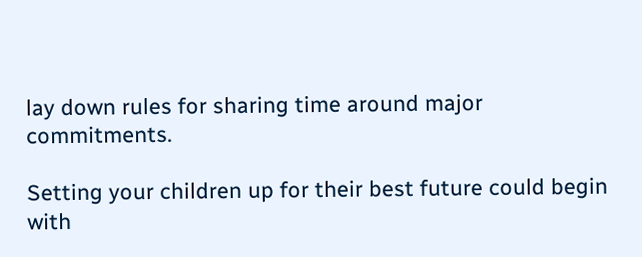lay down rules for sharing time around major commitments.

Setting your children up for their best future could begin with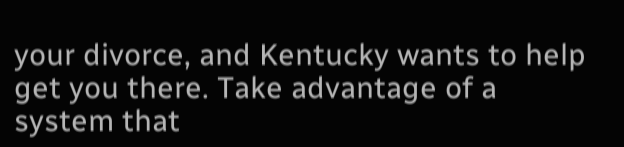your divorce, and Kentucky wants to help get you there. Take advantage of a system that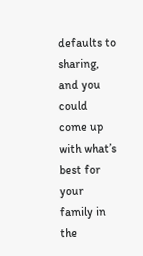defaults to sharing, and you could come up with what’s best for your family in the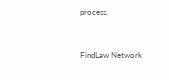process.


FindLaw Network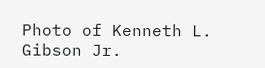Photo of Kenneth L. Gibson Jr.